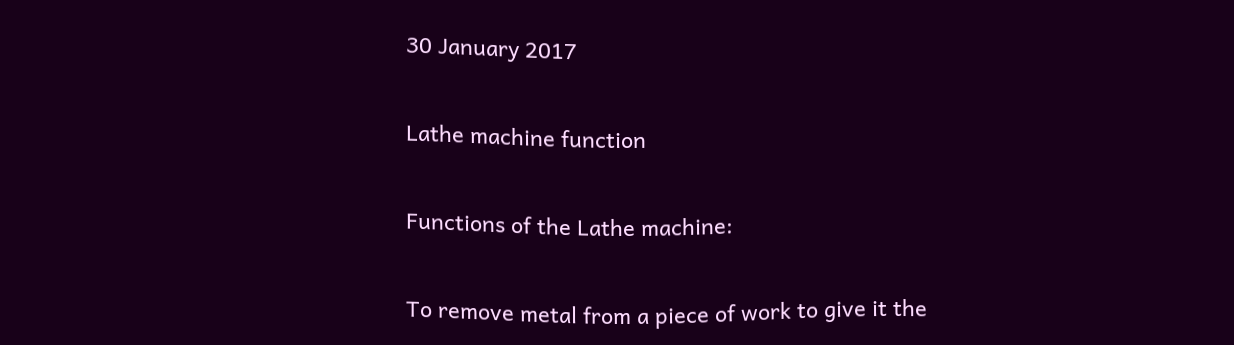30 January 2017

Lathe machine function

Functions of the Lathe machine:

To remove metal from a piece of work to give it the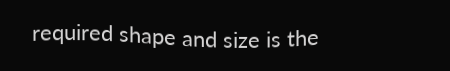required shape and size is the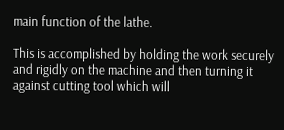main function of the lathe.

This is accomplished by holding the work securely and rigidly on the machine and then turning it against cutting tool which will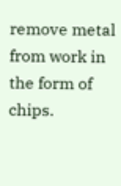remove metal from work in the form of chips.